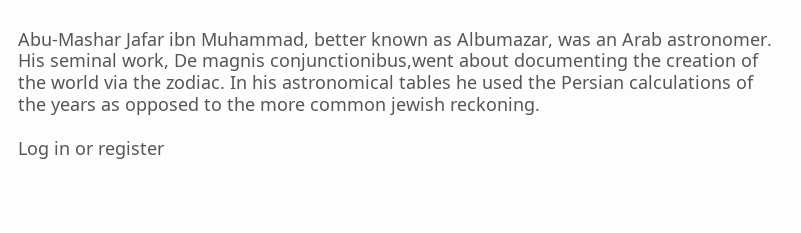Abu-Mashar Jafar ibn Muhammad, better known as Albumazar, was an Arab astronomer. His seminal work, De magnis conjunctionibus,went about documenting the creation of the world via the zodiac. In his astronomical tables he used the Persian calculations of the years as opposed to the more common jewish reckoning.

Log in or register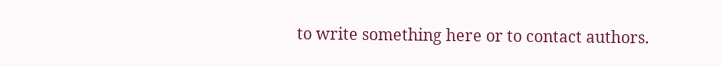to write something here or to contact authors.